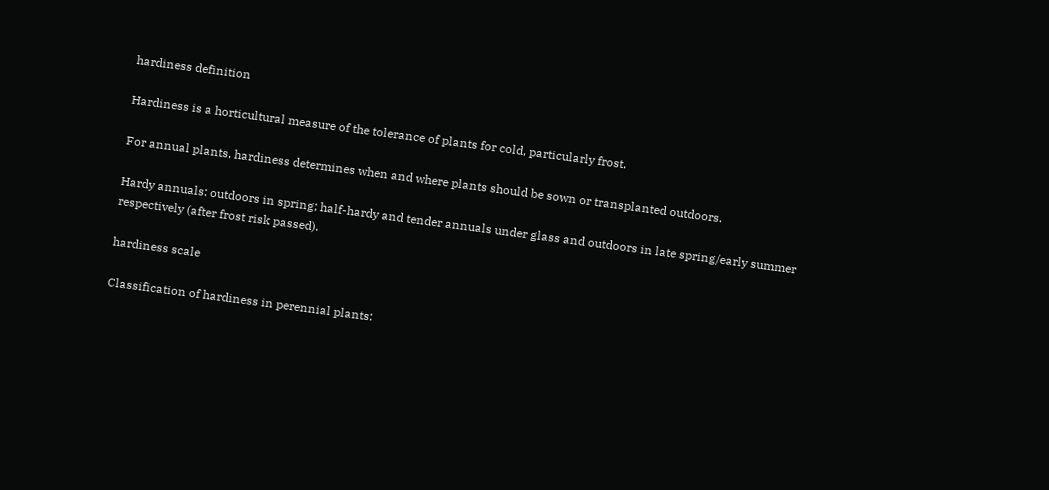hardiness definition

Hardiness is a horticultural measure of the tolerance of plants for cold, particularly frost.

For annual plants, hardiness determines when and where plants should be sown or transplanted outdoors.

Hardy annuals: outdoors in spring; half-hardy and tender annuals under glass and outdoors in late spring/early summer respectively (after frost risk passed).

hardiness scale

Classification of hardiness in perennial plants: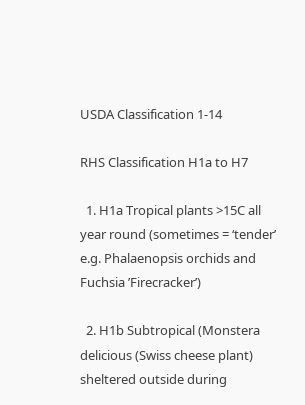USDA Classification 1-14

RHS Classification H1a to H7

  1. H1a Tropical plants >15C all year round (sometimes = ‘tender’ e.g. Phalaenopsis orchids and Fuchsia ’Firecracker’)

  2. H1b Subtropical (Monstera delicious (Swiss cheese plant) sheltered outside during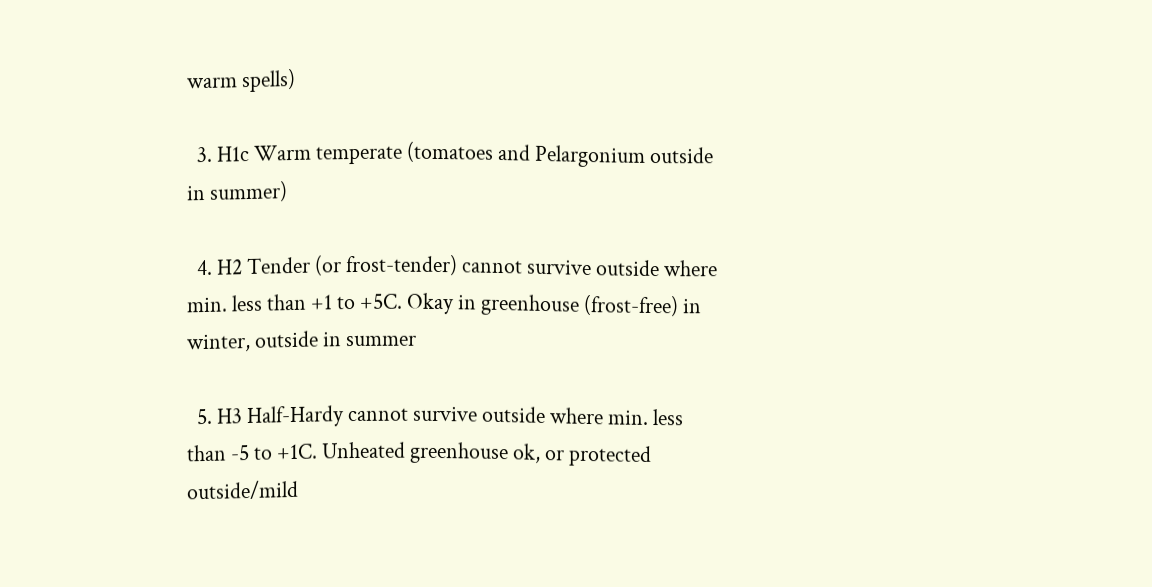warm spells)

  3. H1c Warm temperate (tomatoes and Pelargonium outside in summer)

  4. H2 Tender (or frost-tender) cannot survive outside where min. less than +1 to +5C. Okay in greenhouse (frost-free) in winter, outside in summer

  5. H3 Half-Hardy cannot survive outside where min. less than -5 to +1C. Unheated greenhouse ok, or protected outside/mild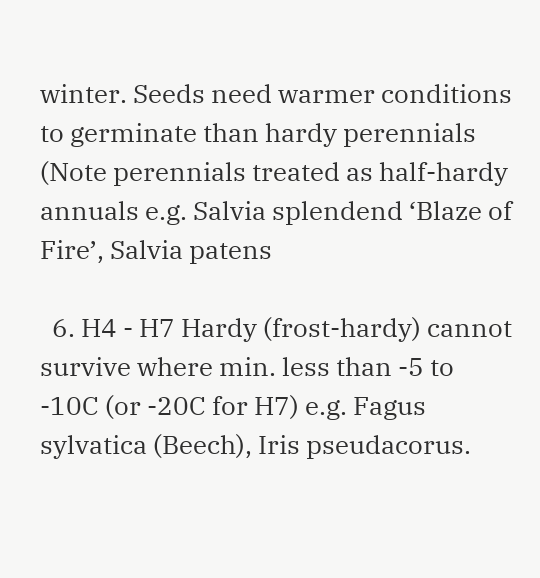winter. Seeds need warmer conditions to germinate than hardy perennials (Note perennials treated as half-hardy annuals e.g. Salvia splendend ‘Blaze of Fire’, Salvia patens

  6. H4 - H7 Hardy (frost-hardy) cannot survive where min. less than -5 to -10C (or -20C for H7) e.g. Fagus sylvatica (Beech), Iris pseudacorus.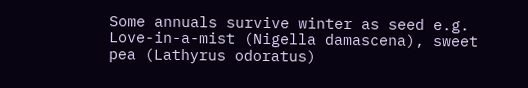Some annuals survive winter as seed e.g. Love-in-a-mist (Nigella damascena), sweet pea (Lathyrus odoratus)